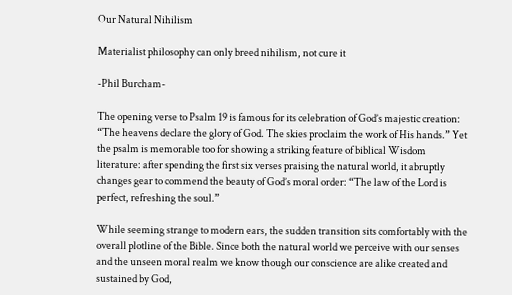Our Natural Nihilism

Materialist philosophy can only breed nihilism, not cure it

-Phil Burcham-

The opening verse to Psalm 19 is famous for its celebration of God’s majestic creation: “The heavens declare the glory of God. The skies proclaim the work of His hands.” Yet the psalm is memorable too for showing a striking feature of biblical Wisdom literature: after spending the first six verses praising the natural world, it abruptly changes gear to commend the beauty of God’s moral order: “The law of the Lord is perfect, refreshing the soul.”

While seeming strange to modern ears, the sudden transition sits comfortably with the overall plotline of the Bible. Since both the natural world we perceive with our senses and the unseen moral realm we know though our conscience are alike created and sustained by God,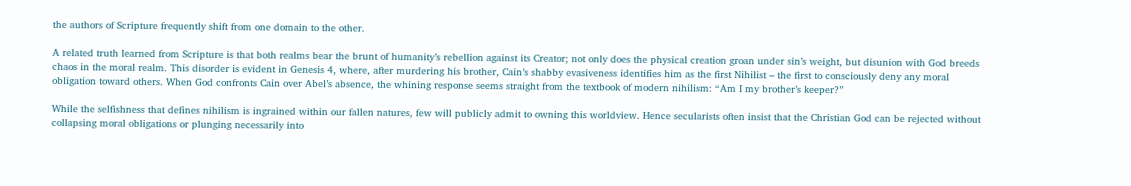the authors of Scripture frequently shift from one domain to the other.

A related truth learned from Scripture is that both realms bear the brunt of humanity’s rebellion against its Creator; not only does the physical creation groan under sin’s weight, but disunion with God breeds chaos in the moral realm. This disorder is evident in Genesis 4, where, after murdering his brother, Cain’s shabby evasiveness identifies him as the first Nihilist – the first to consciously deny any moral obligation toward others. When God confronts Cain over Abel’s absence, the whining response seems straight from the textbook of modern nihilism: “Am I my brother’s keeper?”

While the selfishness that defines nihilism is ingrained within our fallen natures, few will publicly admit to owning this worldview. Hence secularists often insist that the Christian God can be rejected without collapsing moral obligations or plunging necessarily into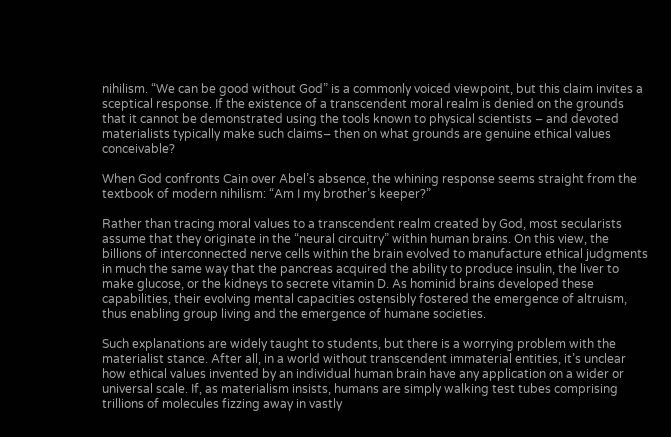nihilism. “We can be good without God” is a commonly voiced viewpoint, but this claim invites a sceptical response. If the existence of a transcendent moral realm is denied on the grounds that it cannot be demonstrated using the tools known to physical scientists – and devoted materialists typically make such claims– then on what grounds are genuine ethical values conceivable?

When God confronts Cain over Abel’s absence, the whining response seems straight from the textbook of modern nihilism: “Am I my brother’s keeper?”

Rather than tracing moral values to a transcendent realm created by God, most secularists assume that they originate in the “neural circuitry” within human brains. On this view, the billions of interconnected nerve cells within the brain evolved to manufacture ethical judgments in much the same way that the pancreas acquired the ability to produce insulin, the liver to make glucose, or the kidneys to secrete vitamin D. As hominid brains developed these capabilities, their evolving mental capacities ostensibly fostered the emergence of altruism, thus enabling group living and the emergence of humane societies.

Such explanations are widely taught to students, but there is a worrying problem with the materialist stance. After all, in a world without transcendent immaterial entities, it’s unclear how ethical values invented by an individual human brain have any application on a wider or universal scale. If, as materialism insists, humans are simply walking test tubes comprising trillions of molecules fizzing away in vastly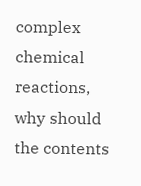complex chemical reactions, why should the contents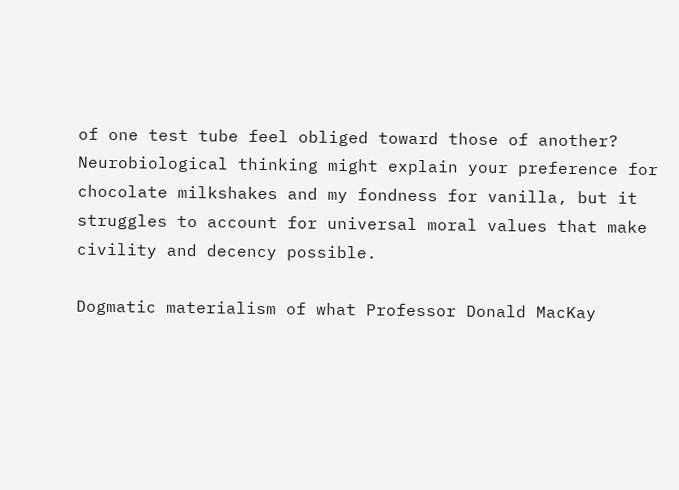of one test tube feel obliged toward those of another? Neurobiological thinking might explain your preference for chocolate milkshakes and my fondness for vanilla, but it struggles to account for universal moral values that make civility and decency possible.

Dogmatic materialism of what Professor Donald MacKay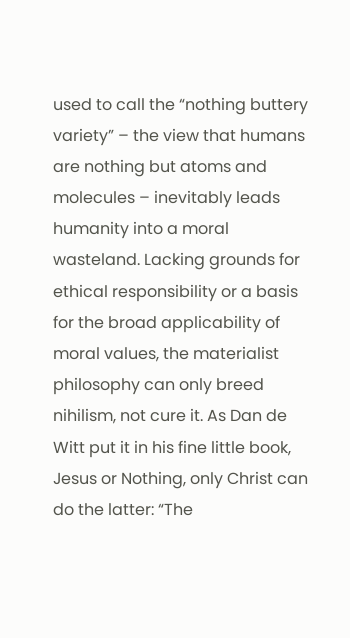used to call the “nothing buttery variety” – the view that humans are nothing but atoms and molecules – inevitably leads humanity into a moral wasteland. Lacking grounds for ethical responsibility or a basis for the broad applicability of moral values, the materialist philosophy can only breed nihilism, not cure it. As Dan de Witt put it in his fine little book, Jesus or Nothing, only Christ can do the latter: “The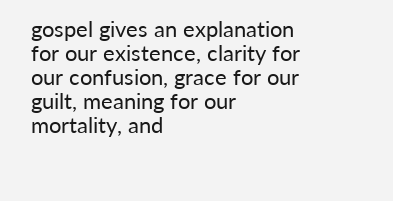gospel gives an explanation for our existence, clarity for our confusion, grace for our guilt, meaning for our mortality, and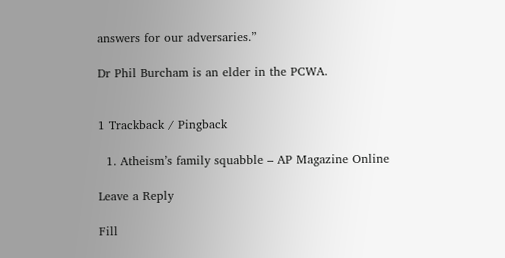answers for our adversaries.”

Dr Phil Burcham is an elder in the PCWA.


1 Trackback / Pingback

  1. Atheism’s family squabble – AP Magazine Online

Leave a Reply

Fill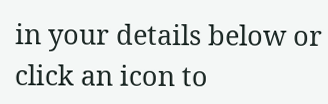in your details below or click an icon to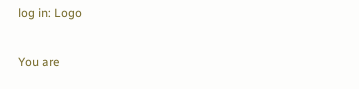log in: Logo

You are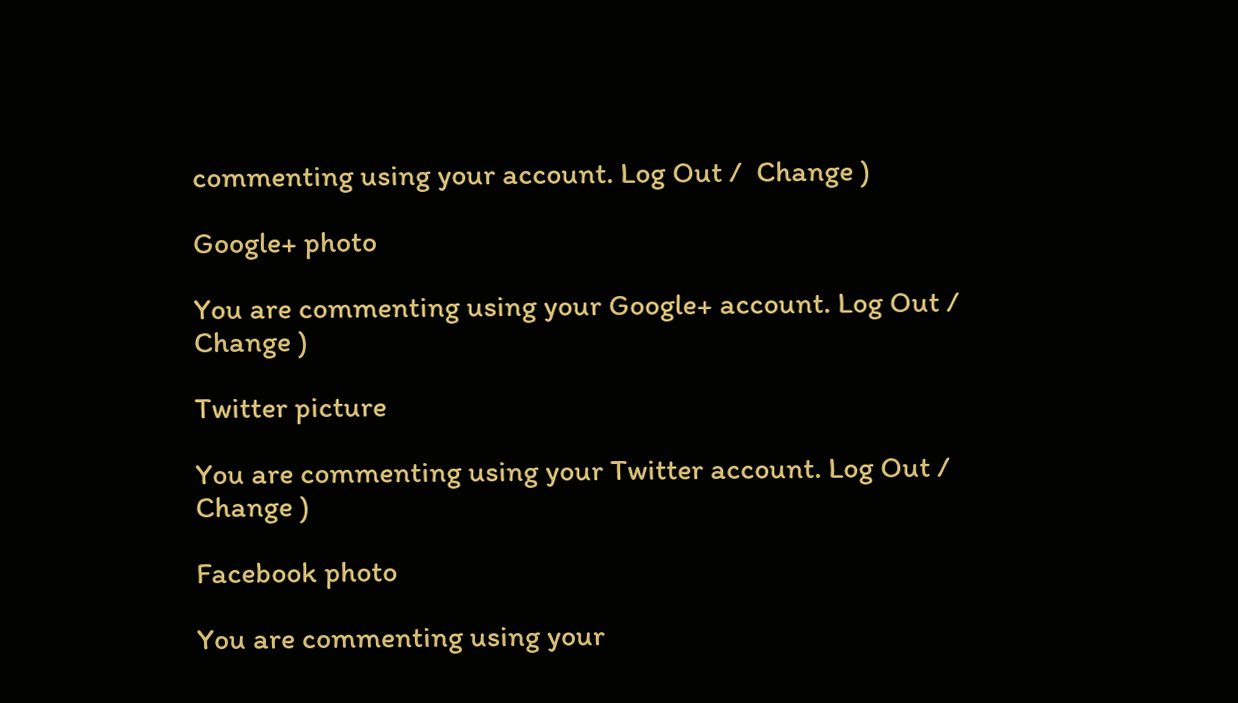commenting using your account. Log Out /  Change )

Google+ photo

You are commenting using your Google+ account. Log Out /  Change )

Twitter picture

You are commenting using your Twitter account. Log Out /  Change )

Facebook photo

You are commenting using your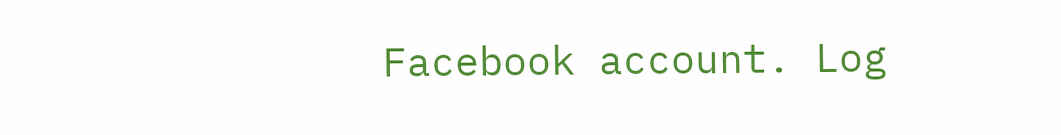Facebook account. Log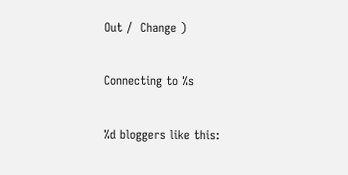Out /  Change )

Connecting to %s

%d bloggers like this: